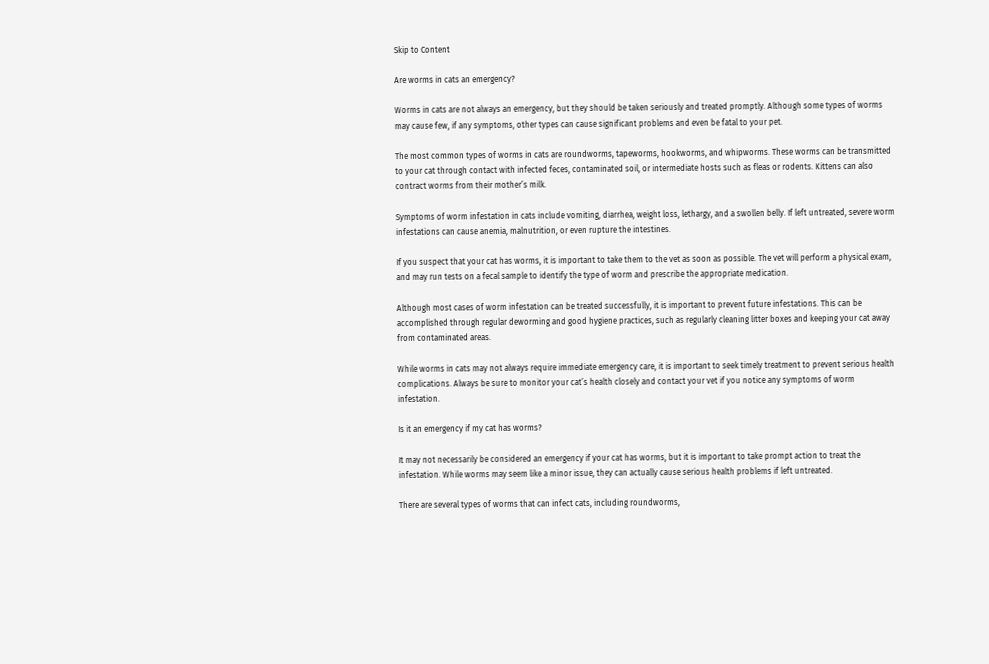Skip to Content

Are worms in cats an emergency?

Worms in cats are not always an emergency, but they should be taken seriously and treated promptly. Although some types of worms may cause few, if any symptoms, other types can cause significant problems and even be fatal to your pet.

The most common types of worms in cats are roundworms, tapeworms, hookworms, and whipworms. These worms can be transmitted to your cat through contact with infected feces, contaminated soil, or intermediate hosts such as fleas or rodents. Kittens can also contract worms from their mother’s milk.

Symptoms of worm infestation in cats include vomiting, diarrhea, weight loss, lethargy, and a swollen belly. If left untreated, severe worm infestations can cause anemia, malnutrition, or even rupture the intestines.

If you suspect that your cat has worms, it is important to take them to the vet as soon as possible. The vet will perform a physical exam, and may run tests on a fecal sample to identify the type of worm and prescribe the appropriate medication.

Although most cases of worm infestation can be treated successfully, it is important to prevent future infestations. This can be accomplished through regular deworming and good hygiene practices, such as regularly cleaning litter boxes and keeping your cat away from contaminated areas.

While worms in cats may not always require immediate emergency care, it is important to seek timely treatment to prevent serious health complications. Always be sure to monitor your cat’s health closely and contact your vet if you notice any symptoms of worm infestation.

Is it an emergency if my cat has worms?

It may not necessarily be considered an emergency if your cat has worms, but it is important to take prompt action to treat the infestation. While worms may seem like a minor issue, they can actually cause serious health problems if left untreated.

There are several types of worms that can infect cats, including roundworms,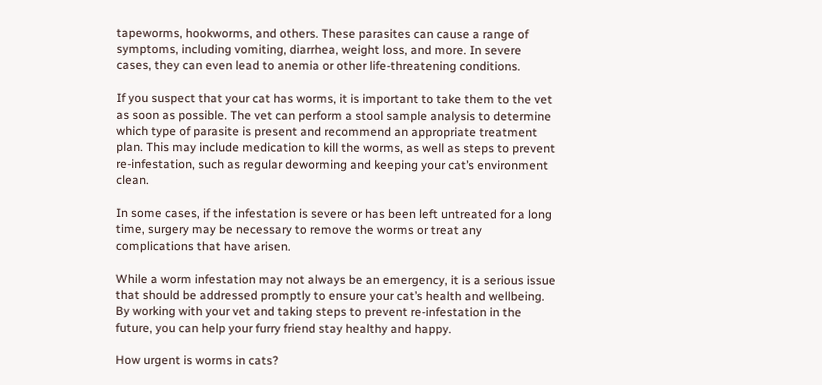tapeworms, hookworms, and others. These parasites can cause a range of symptoms, including vomiting, diarrhea, weight loss, and more. In severe cases, they can even lead to anemia or other life-threatening conditions.

If you suspect that your cat has worms, it is important to take them to the vet as soon as possible. The vet can perform a stool sample analysis to determine which type of parasite is present and recommend an appropriate treatment plan. This may include medication to kill the worms, as well as steps to prevent re-infestation, such as regular deworming and keeping your cat’s environment clean.

In some cases, if the infestation is severe or has been left untreated for a long time, surgery may be necessary to remove the worms or treat any complications that have arisen.

While a worm infestation may not always be an emergency, it is a serious issue that should be addressed promptly to ensure your cat’s health and wellbeing. By working with your vet and taking steps to prevent re-infestation in the future, you can help your furry friend stay healthy and happy.

How urgent is worms in cats?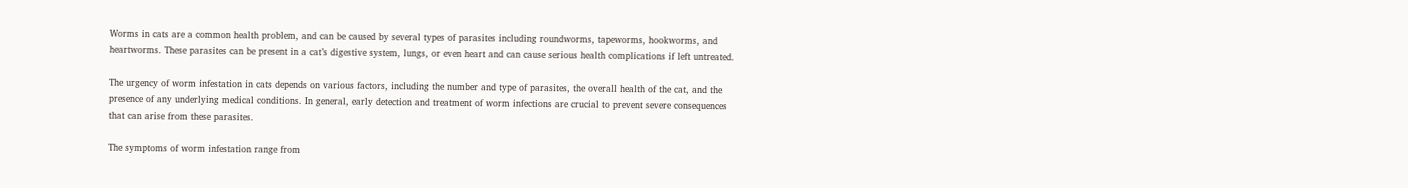Worms in cats are a common health problem, and can be caused by several types of parasites including roundworms, tapeworms, hookworms, and heartworms. These parasites can be present in a cat’s digestive system, lungs, or even heart and can cause serious health complications if left untreated.

The urgency of worm infestation in cats depends on various factors, including the number and type of parasites, the overall health of the cat, and the presence of any underlying medical conditions. In general, early detection and treatment of worm infections are crucial to prevent severe consequences that can arise from these parasites.

The symptoms of worm infestation range from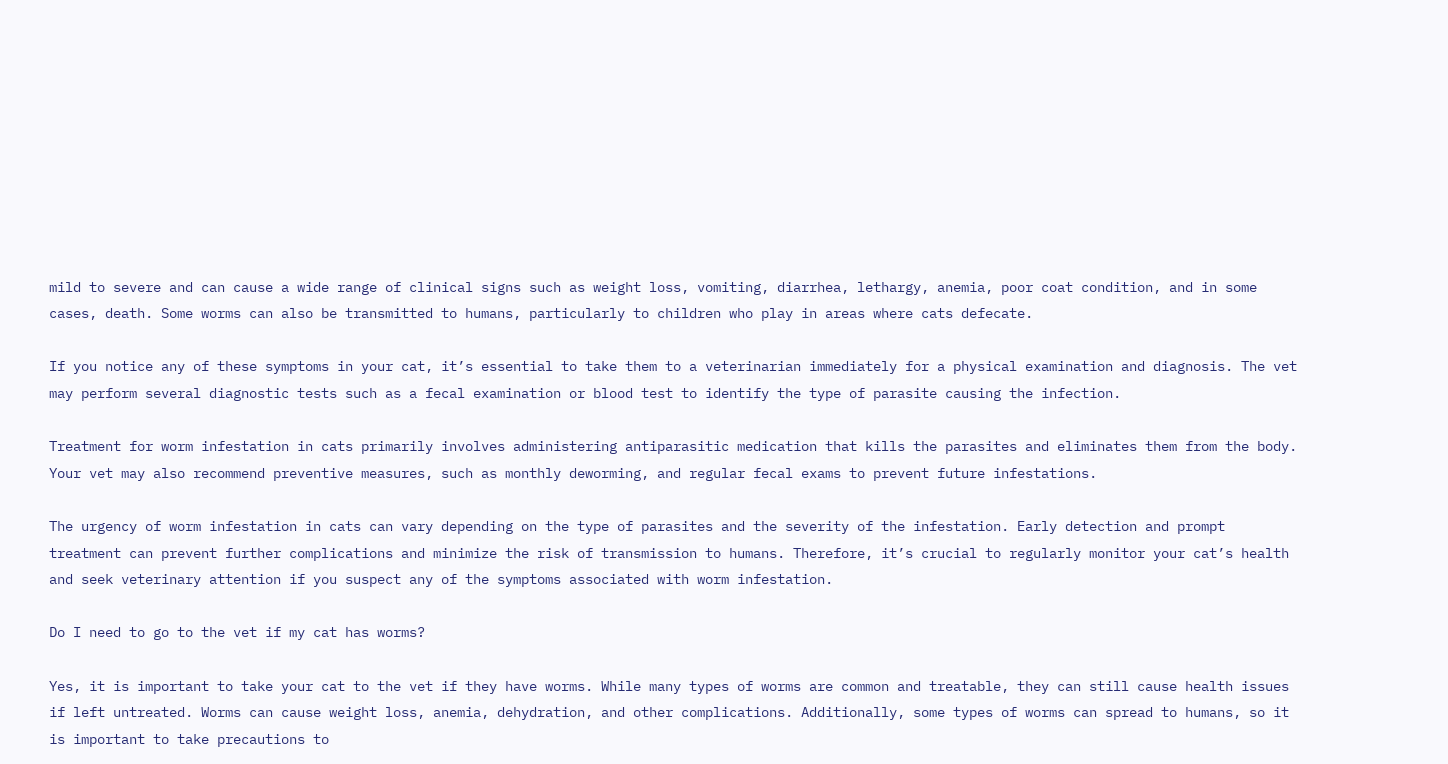mild to severe and can cause a wide range of clinical signs such as weight loss, vomiting, diarrhea, lethargy, anemia, poor coat condition, and in some cases, death. Some worms can also be transmitted to humans, particularly to children who play in areas where cats defecate.

If you notice any of these symptoms in your cat, it’s essential to take them to a veterinarian immediately for a physical examination and diagnosis. The vet may perform several diagnostic tests such as a fecal examination or blood test to identify the type of parasite causing the infection.

Treatment for worm infestation in cats primarily involves administering antiparasitic medication that kills the parasites and eliminates them from the body. Your vet may also recommend preventive measures, such as monthly deworming, and regular fecal exams to prevent future infestations.

The urgency of worm infestation in cats can vary depending on the type of parasites and the severity of the infestation. Early detection and prompt treatment can prevent further complications and minimize the risk of transmission to humans. Therefore, it’s crucial to regularly monitor your cat’s health and seek veterinary attention if you suspect any of the symptoms associated with worm infestation.

Do I need to go to the vet if my cat has worms?

Yes, it is important to take your cat to the vet if they have worms. While many types of worms are common and treatable, they can still cause health issues if left untreated. Worms can cause weight loss, anemia, dehydration, and other complications. Additionally, some types of worms can spread to humans, so it is important to take precautions to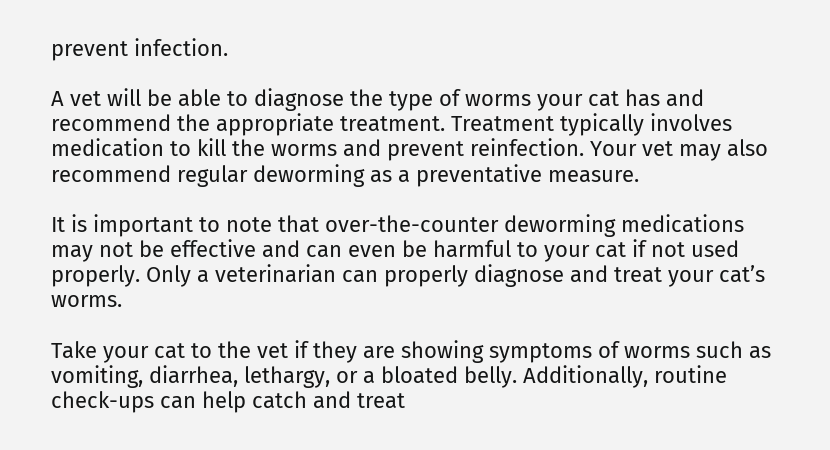prevent infection.

A vet will be able to diagnose the type of worms your cat has and recommend the appropriate treatment. Treatment typically involves medication to kill the worms and prevent reinfection. Your vet may also recommend regular deworming as a preventative measure.

It is important to note that over-the-counter deworming medications may not be effective and can even be harmful to your cat if not used properly. Only a veterinarian can properly diagnose and treat your cat’s worms.

Take your cat to the vet if they are showing symptoms of worms such as vomiting, diarrhea, lethargy, or a bloated belly. Additionally, routine check-ups can help catch and treat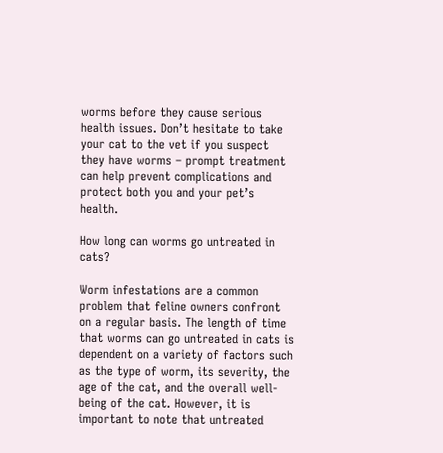worms before they cause serious health issues. Don’t hesitate to take your cat to the vet if you suspect they have worms – prompt treatment can help prevent complications and protect both you and your pet’s health.

How long can worms go untreated in cats?

Worm infestations are a common problem that feline owners confront on a regular basis. The length of time that worms can go untreated in cats is dependent on a variety of factors such as the type of worm, its severity, the age of the cat, and the overall well-being of the cat. However, it is important to note that untreated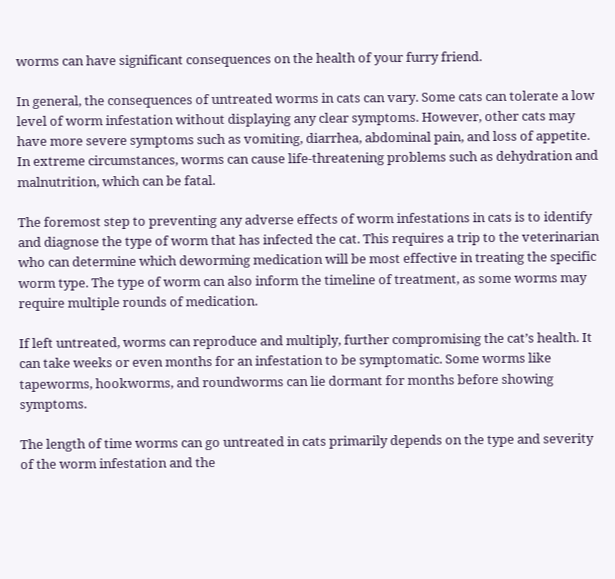worms can have significant consequences on the health of your furry friend.

In general, the consequences of untreated worms in cats can vary. Some cats can tolerate a low level of worm infestation without displaying any clear symptoms. However, other cats may have more severe symptoms such as vomiting, diarrhea, abdominal pain, and loss of appetite. In extreme circumstances, worms can cause life-threatening problems such as dehydration and malnutrition, which can be fatal.

The foremost step to preventing any adverse effects of worm infestations in cats is to identify and diagnose the type of worm that has infected the cat. This requires a trip to the veterinarian who can determine which deworming medication will be most effective in treating the specific worm type. The type of worm can also inform the timeline of treatment, as some worms may require multiple rounds of medication.

If left untreated, worms can reproduce and multiply, further compromising the cat’s health. It can take weeks or even months for an infestation to be symptomatic. Some worms like tapeworms, hookworms, and roundworms can lie dormant for months before showing symptoms.

The length of time worms can go untreated in cats primarily depends on the type and severity of the worm infestation and the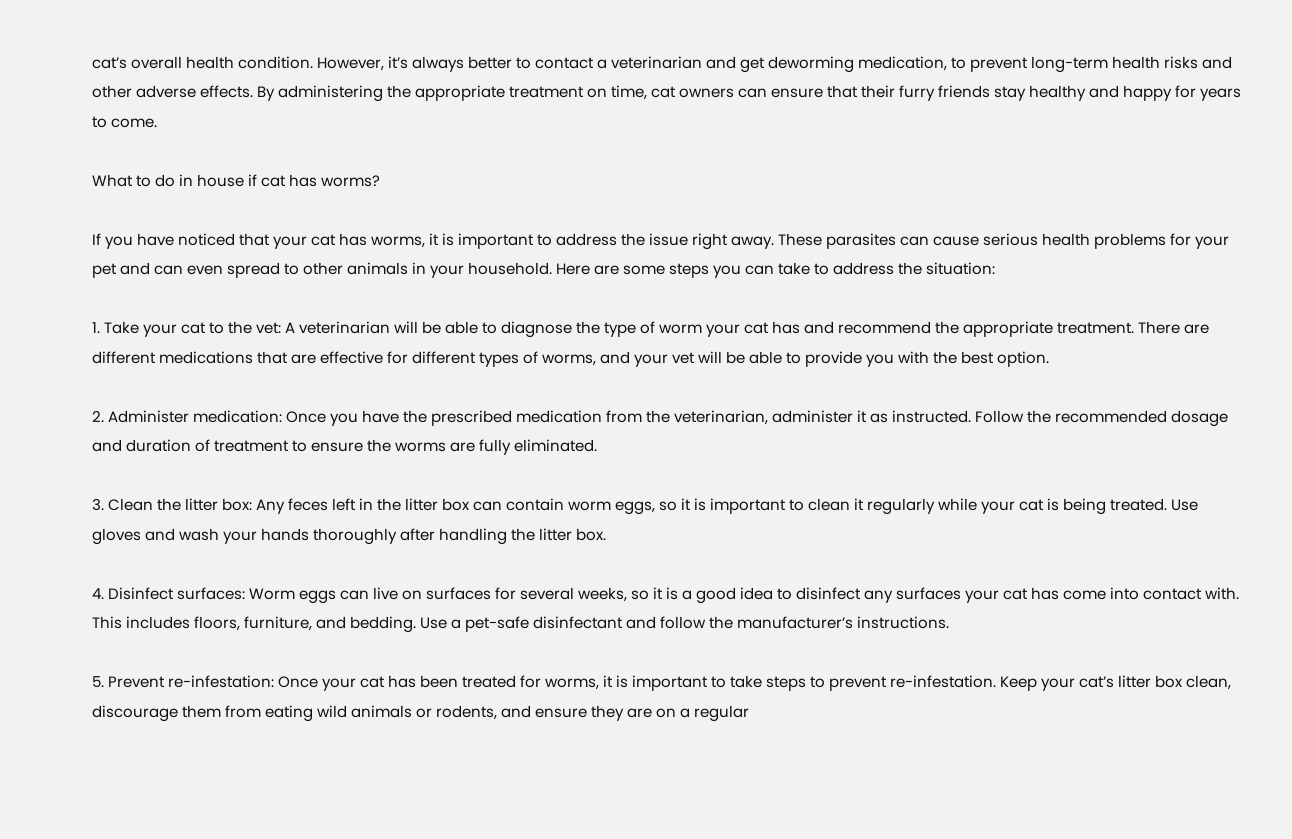cat’s overall health condition. However, it’s always better to contact a veterinarian and get deworming medication, to prevent long-term health risks and other adverse effects. By administering the appropriate treatment on time, cat owners can ensure that their furry friends stay healthy and happy for years to come.

What to do in house if cat has worms?

If you have noticed that your cat has worms, it is important to address the issue right away. These parasites can cause serious health problems for your pet and can even spread to other animals in your household. Here are some steps you can take to address the situation:

1. Take your cat to the vet: A veterinarian will be able to diagnose the type of worm your cat has and recommend the appropriate treatment. There are different medications that are effective for different types of worms, and your vet will be able to provide you with the best option.

2. Administer medication: Once you have the prescribed medication from the veterinarian, administer it as instructed. Follow the recommended dosage and duration of treatment to ensure the worms are fully eliminated.

3. Clean the litter box: Any feces left in the litter box can contain worm eggs, so it is important to clean it regularly while your cat is being treated. Use gloves and wash your hands thoroughly after handling the litter box.

4. Disinfect surfaces: Worm eggs can live on surfaces for several weeks, so it is a good idea to disinfect any surfaces your cat has come into contact with. This includes floors, furniture, and bedding. Use a pet-safe disinfectant and follow the manufacturer’s instructions.

5. Prevent re-infestation: Once your cat has been treated for worms, it is important to take steps to prevent re-infestation. Keep your cat’s litter box clean, discourage them from eating wild animals or rodents, and ensure they are on a regular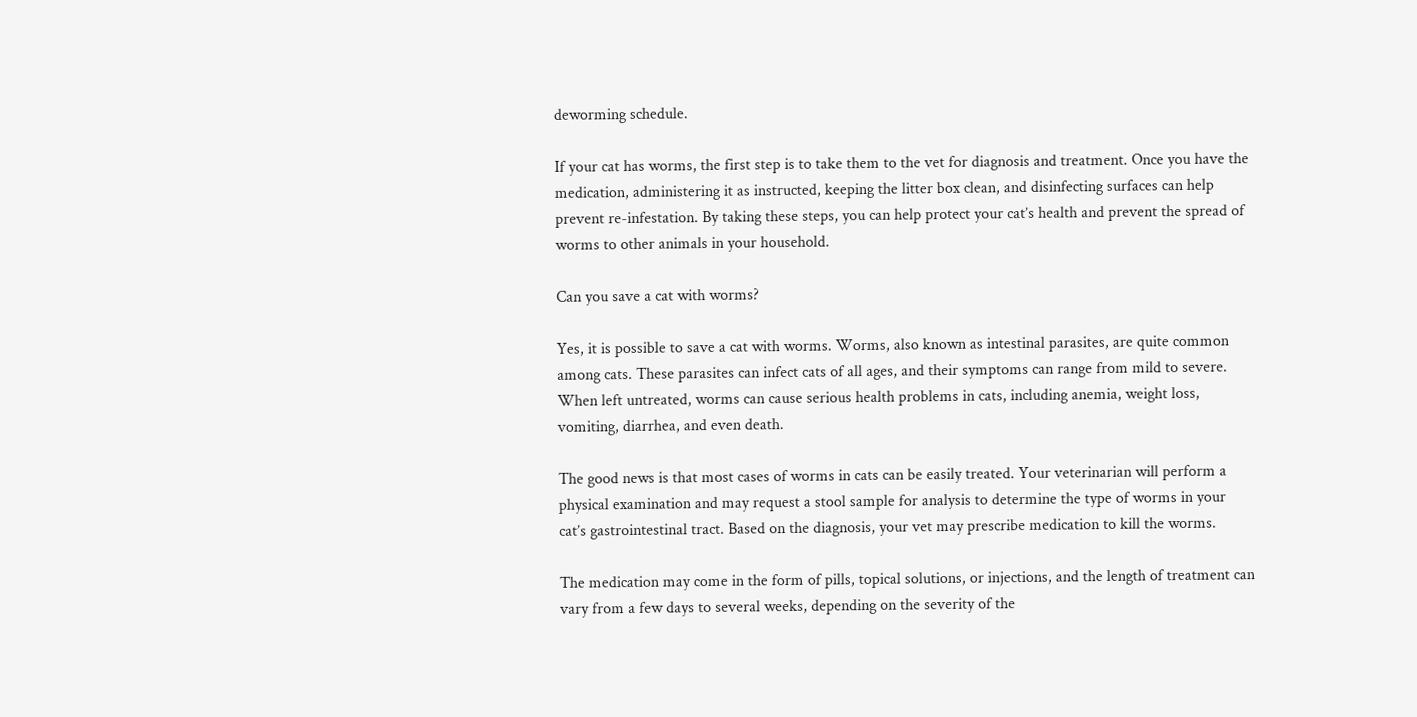deworming schedule.

If your cat has worms, the first step is to take them to the vet for diagnosis and treatment. Once you have the medication, administering it as instructed, keeping the litter box clean, and disinfecting surfaces can help prevent re-infestation. By taking these steps, you can help protect your cat’s health and prevent the spread of worms to other animals in your household.

Can you save a cat with worms?

Yes, it is possible to save a cat with worms. Worms, also known as intestinal parasites, are quite common among cats. These parasites can infect cats of all ages, and their symptoms can range from mild to severe. When left untreated, worms can cause serious health problems in cats, including anemia, weight loss, vomiting, diarrhea, and even death.

The good news is that most cases of worms in cats can be easily treated. Your veterinarian will perform a physical examination and may request a stool sample for analysis to determine the type of worms in your cat’s gastrointestinal tract. Based on the diagnosis, your vet may prescribe medication to kill the worms.

The medication may come in the form of pills, topical solutions, or injections, and the length of treatment can vary from a few days to several weeks, depending on the severity of the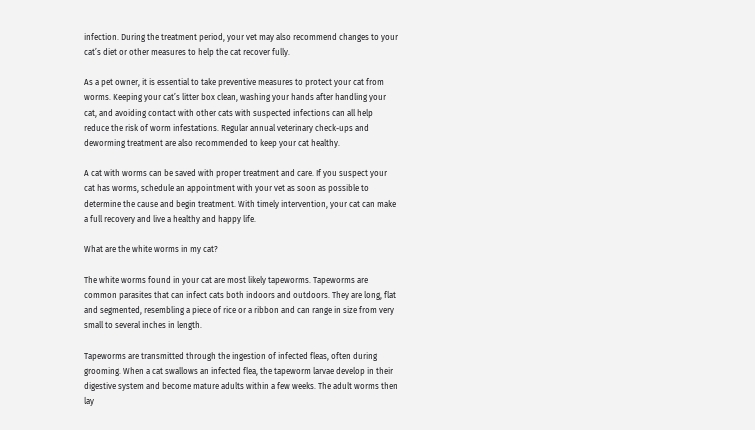infection. During the treatment period, your vet may also recommend changes to your cat’s diet or other measures to help the cat recover fully.

As a pet owner, it is essential to take preventive measures to protect your cat from worms. Keeping your cat’s litter box clean, washing your hands after handling your cat, and avoiding contact with other cats with suspected infections can all help reduce the risk of worm infestations. Regular annual veterinary check-ups and deworming treatment are also recommended to keep your cat healthy.

A cat with worms can be saved with proper treatment and care. If you suspect your cat has worms, schedule an appointment with your vet as soon as possible to determine the cause and begin treatment. With timely intervention, your cat can make a full recovery and live a healthy and happy life.

What are the white worms in my cat?

The white worms found in your cat are most likely tapeworms. Tapeworms are common parasites that can infect cats both indoors and outdoors. They are long, flat and segmented, resembling a piece of rice or a ribbon and can range in size from very small to several inches in length.

Tapeworms are transmitted through the ingestion of infected fleas, often during grooming. When a cat swallows an infected flea, the tapeworm larvae develop in their digestive system and become mature adults within a few weeks. The adult worms then lay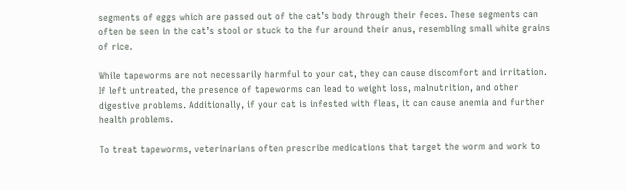segments of eggs which are passed out of the cat’s body through their feces. These segments can often be seen in the cat’s stool or stuck to the fur around their anus, resembling small white grains of rice.

While tapeworms are not necessarily harmful to your cat, they can cause discomfort and irritation. If left untreated, the presence of tapeworms can lead to weight loss, malnutrition, and other digestive problems. Additionally, if your cat is infested with fleas, it can cause anemia and further health problems.

To treat tapeworms, veterinarians often prescribe medications that target the worm and work to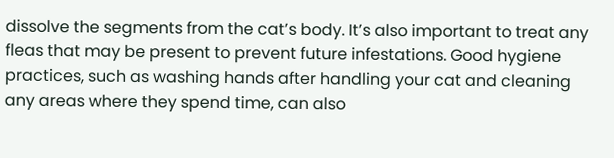dissolve the segments from the cat’s body. It’s also important to treat any fleas that may be present to prevent future infestations. Good hygiene practices, such as washing hands after handling your cat and cleaning any areas where they spend time, can also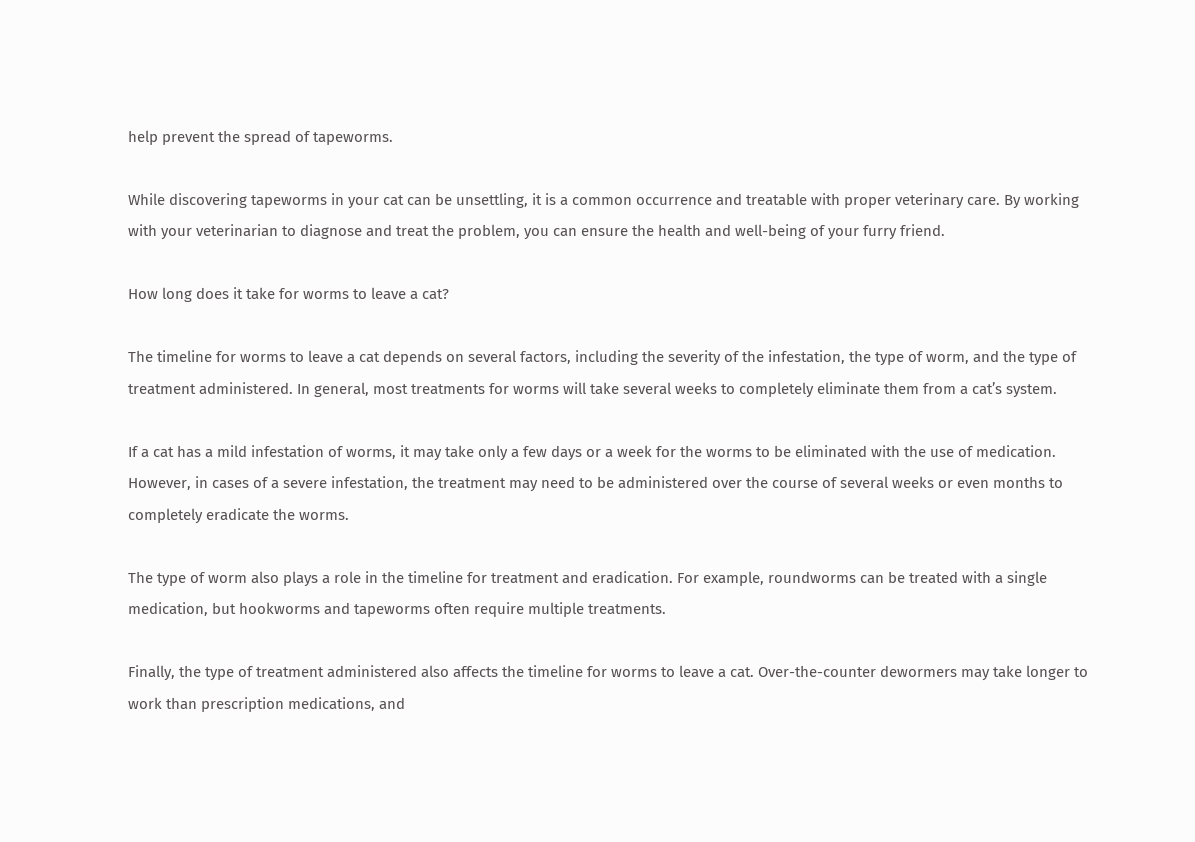help prevent the spread of tapeworms.

While discovering tapeworms in your cat can be unsettling, it is a common occurrence and treatable with proper veterinary care. By working with your veterinarian to diagnose and treat the problem, you can ensure the health and well-being of your furry friend.

How long does it take for worms to leave a cat?

The timeline for worms to leave a cat depends on several factors, including the severity of the infestation, the type of worm, and the type of treatment administered. In general, most treatments for worms will take several weeks to completely eliminate them from a cat’s system.

If a cat has a mild infestation of worms, it may take only a few days or a week for the worms to be eliminated with the use of medication. However, in cases of a severe infestation, the treatment may need to be administered over the course of several weeks or even months to completely eradicate the worms.

The type of worm also plays a role in the timeline for treatment and eradication. For example, roundworms can be treated with a single medication, but hookworms and tapeworms often require multiple treatments.

Finally, the type of treatment administered also affects the timeline for worms to leave a cat. Over-the-counter dewormers may take longer to work than prescription medications, and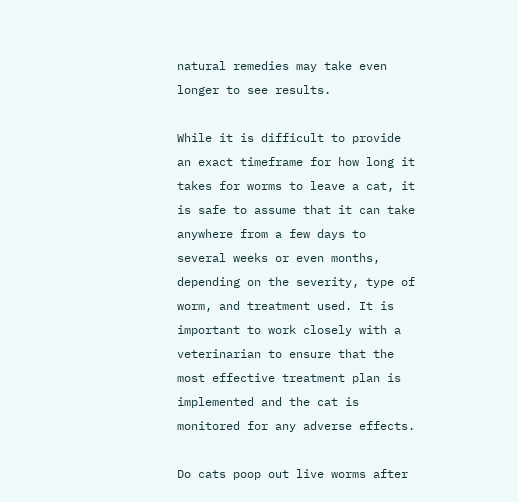natural remedies may take even longer to see results.

While it is difficult to provide an exact timeframe for how long it takes for worms to leave a cat, it is safe to assume that it can take anywhere from a few days to several weeks or even months, depending on the severity, type of worm, and treatment used. It is important to work closely with a veterinarian to ensure that the most effective treatment plan is implemented and the cat is monitored for any adverse effects.

Do cats poop out live worms after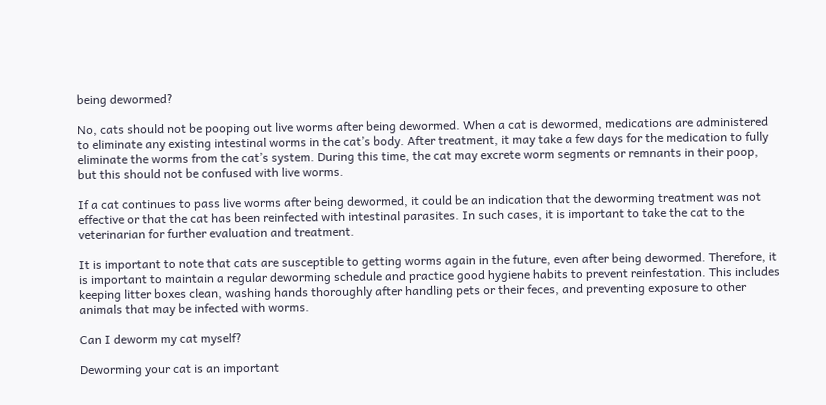being dewormed?

No, cats should not be pooping out live worms after being dewormed. When a cat is dewormed, medications are administered to eliminate any existing intestinal worms in the cat’s body. After treatment, it may take a few days for the medication to fully eliminate the worms from the cat’s system. During this time, the cat may excrete worm segments or remnants in their poop, but this should not be confused with live worms.

If a cat continues to pass live worms after being dewormed, it could be an indication that the deworming treatment was not effective or that the cat has been reinfected with intestinal parasites. In such cases, it is important to take the cat to the veterinarian for further evaluation and treatment.

It is important to note that cats are susceptible to getting worms again in the future, even after being dewormed. Therefore, it is important to maintain a regular deworming schedule and practice good hygiene habits to prevent reinfestation. This includes keeping litter boxes clean, washing hands thoroughly after handling pets or their feces, and preventing exposure to other animals that may be infected with worms.

Can I deworm my cat myself?

Deworming your cat is an important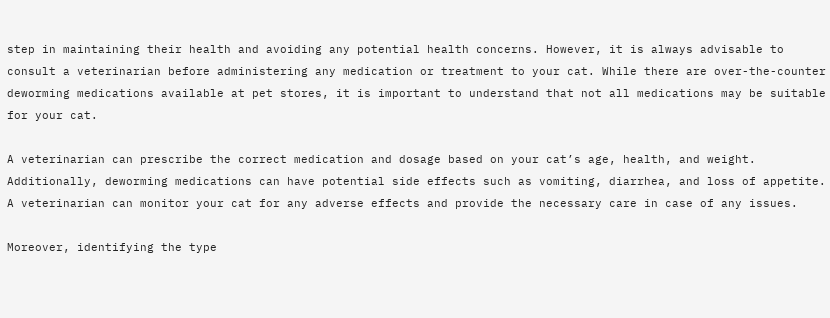step in maintaining their health and avoiding any potential health concerns. However, it is always advisable to consult a veterinarian before administering any medication or treatment to your cat. While there are over-the-counter deworming medications available at pet stores, it is important to understand that not all medications may be suitable for your cat.

A veterinarian can prescribe the correct medication and dosage based on your cat’s age, health, and weight. Additionally, deworming medications can have potential side effects such as vomiting, diarrhea, and loss of appetite. A veterinarian can monitor your cat for any adverse effects and provide the necessary care in case of any issues.

Moreover, identifying the type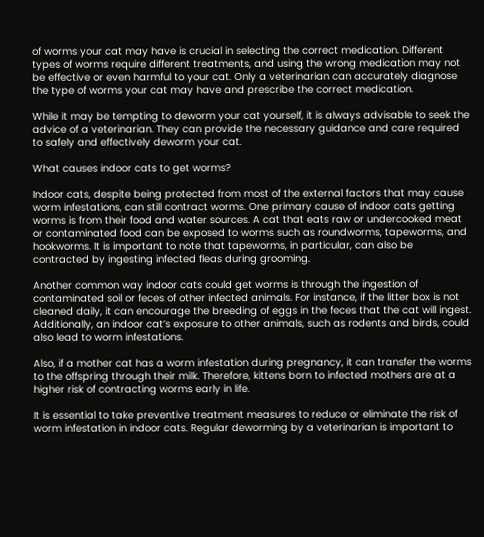of worms your cat may have is crucial in selecting the correct medication. Different types of worms require different treatments, and using the wrong medication may not be effective or even harmful to your cat. Only a veterinarian can accurately diagnose the type of worms your cat may have and prescribe the correct medication.

While it may be tempting to deworm your cat yourself, it is always advisable to seek the advice of a veterinarian. They can provide the necessary guidance and care required to safely and effectively deworm your cat.

What causes indoor cats to get worms?

Indoor cats, despite being protected from most of the external factors that may cause worm infestations, can still contract worms. One primary cause of indoor cats getting worms is from their food and water sources. A cat that eats raw or undercooked meat or contaminated food can be exposed to worms such as roundworms, tapeworms, and hookworms. It is important to note that tapeworms, in particular, can also be contracted by ingesting infected fleas during grooming.

Another common way indoor cats could get worms is through the ingestion of contaminated soil or feces of other infected animals. For instance, if the litter box is not cleaned daily, it can encourage the breeding of eggs in the feces that the cat will ingest. Additionally, an indoor cat’s exposure to other animals, such as rodents and birds, could also lead to worm infestations.

Also, if a mother cat has a worm infestation during pregnancy, it can transfer the worms to the offspring through their milk. Therefore, kittens born to infected mothers are at a higher risk of contracting worms early in life.

It is essential to take preventive treatment measures to reduce or eliminate the risk of worm infestation in indoor cats. Regular deworming by a veterinarian is important to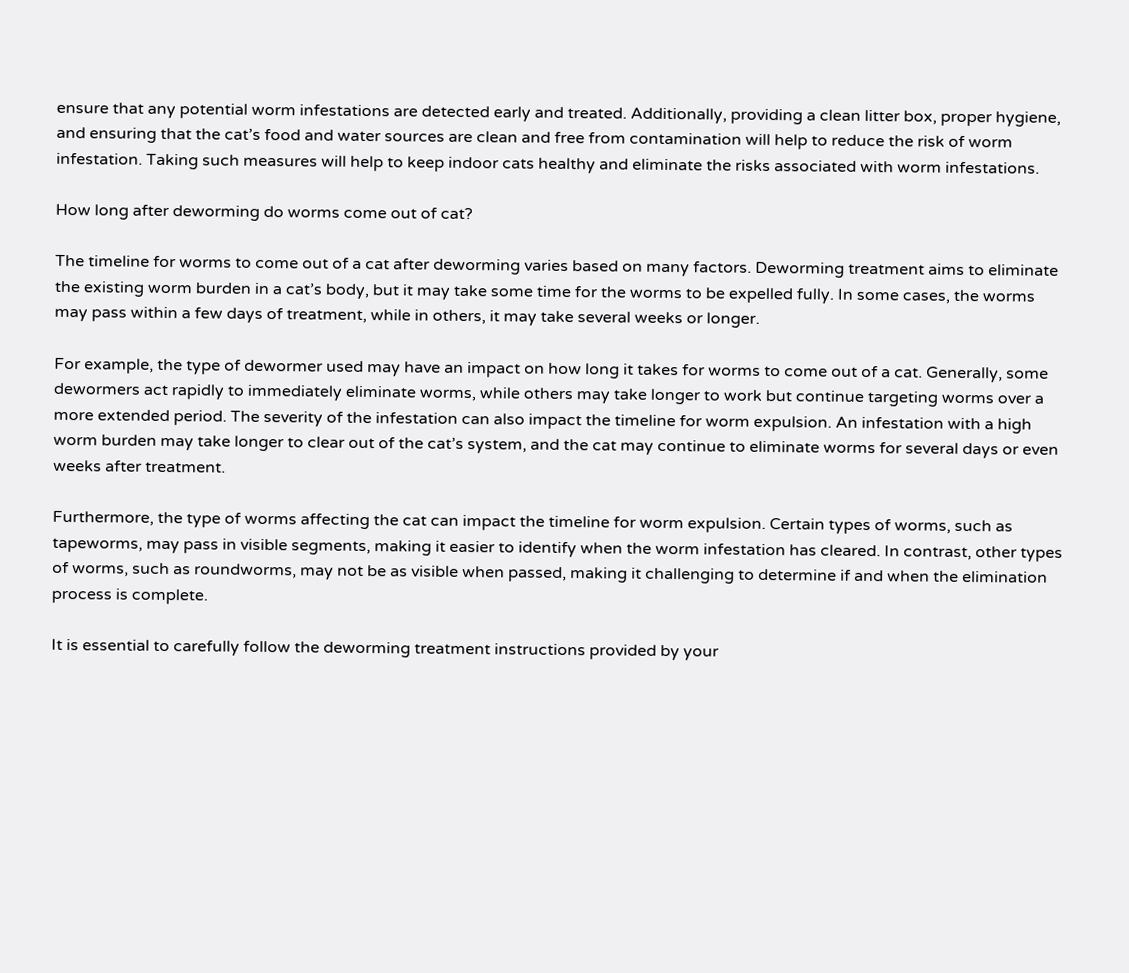ensure that any potential worm infestations are detected early and treated. Additionally, providing a clean litter box, proper hygiene, and ensuring that the cat’s food and water sources are clean and free from contamination will help to reduce the risk of worm infestation. Taking such measures will help to keep indoor cats healthy and eliminate the risks associated with worm infestations.

How long after deworming do worms come out of cat?

The timeline for worms to come out of a cat after deworming varies based on many factors. Deworming treatment aims to eliminate the existing worm burden in a cat’s body, but it may take some time for the worms to be expelled fully. In some cases, the worms may pass within a few days of treatment, while in others, it may take several weeks or longer.

For example, the type of dewormer used may have an impact on how long it takes for worms to come out of a cat. Generally, some dewormers act rapidly to immediately eliminate worms, while others may take longer to work but continue targeting worms over a more extended period. The severity of the infestation can also impact the timeline for worm expulsion. An infestation with a high worm burden may take longer to clear out of the cat’s system, and the cat may continue to eliminate worms for several days or even weeks after treatment.

Furthermore, the type of worms affecting the cat can impact the timeline for worm expulsion. Certain types of worms, such as tapeworms, may pass in visible segments, making it easier to identify when the worm infestation has cleared. In contrast, other types of worms, such as roundworms, may not be as visible when passed, making it challenging to determine if and when the elimination process is complete.

It is essential to carefully follow the deworming treatment instructions provided by your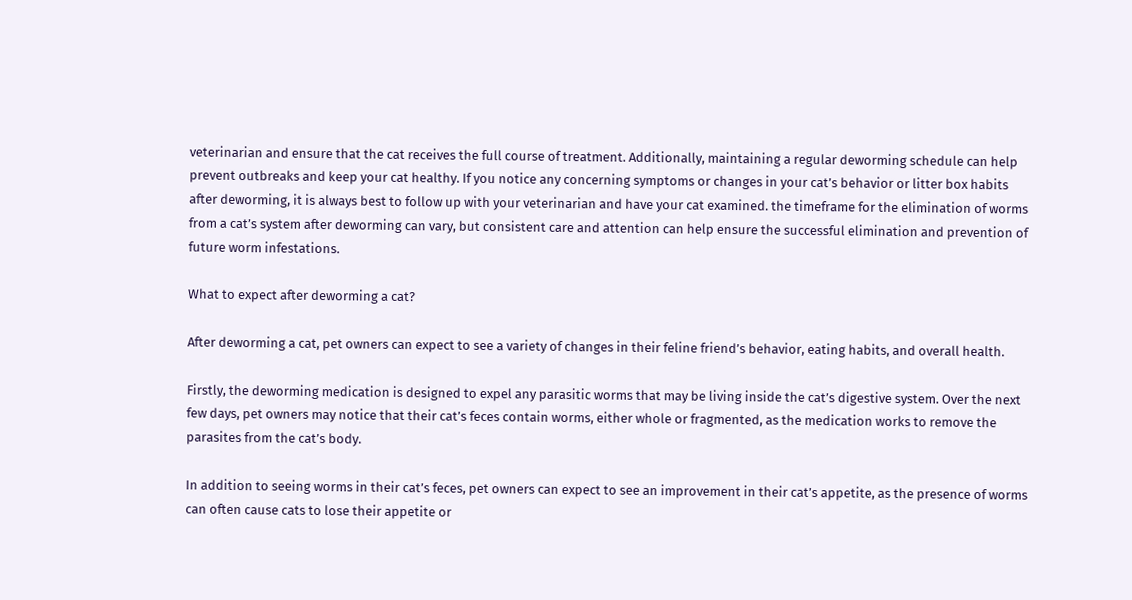veterinarian and ensure that the cat receives the full course of treatment. Additionally, maintaining a regular deworming schedule can help prevent outbreaks and keep your cat healthy. If you notice any concerning symptoms or changes in your cat’s behavior or litter box habits after deworming, it is always best to follow up with your veterinarian and have your cat examined. the timeframe for the elimination of worms from a cat’s system after deworming can vary, but consistent care and attention can help ensure the successful elimination and prevention of future worm infestations.

What to expect after deworming a cat?

After deworming a cat, pet owners can expect to see a variety of changes in their feline friend’s behavior, eating habits, and overall health.

Firstly, the deworming medication is designed to expel any parasitic worms that may be living inside the cat’s digestive system. Over the next few days, pet owners may notice that their cat’s feces contain worms, either whole or fragmented, as the medication works to remove the parasites from the cat’s body.

In addition to seeing worms in their cat’s feces, pet owners can expect to see an improvement in their cat’s appetite, as the presence of worms can often cause cats to lose their appetite or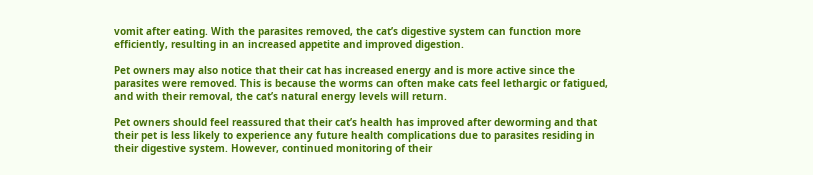vomit after eating. With the parasites removed, the cat’s digestive system can function more efficiently, resulting in an increased appetite and improved digestion.

Pet owners may also notice that their cat has increased energy and is more active since the parasites were removed. This is because the worms can often make cats feel lethargic or fatigued, and with their removal, the cat’s natural energy levels will return.

Pet owners should feel reassured that their cat’s health has improved after deworming and that their pet is less likely to experience any future health complications due to parasites residing in their digestive system. However, continued monitoring of their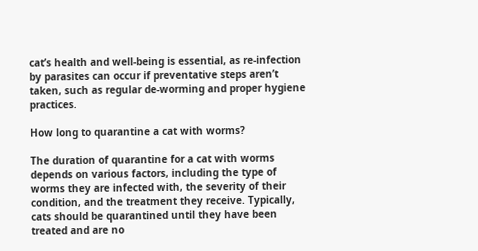cat’s health and well-being is essential, as re-infection by parasites can occur if preventative steps aren’t taken, such as regular de-worming and proper hygiene practices.

How long to quarantine a cat with worms?

The duration of quarantine for a cat with worms depends on various factors, including the type of worms they are infected with, the severity of their condition, and the treatment they receive. Typically, cats should be quarantined until they have been treated and are no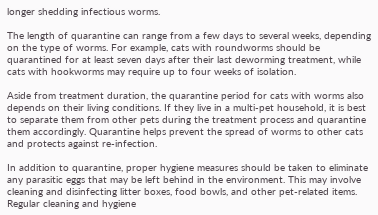longer shedding infectious worms.

The length of quarantine can range from a few days to several weeks, depending on the type of worms. For example, cats with roundworms should be quarantined for at least seven days after their last deworming treatment, while cats with hookworms may require up to four weeks of isolation.

Aside from treatment duration, the quarantine period for cats with worms also depends on their living conditions. If they live in a multi-pet household, it is best to separate them from other pets during the treatment process and quarantine them accordingly. Quarantine helps prevent the spread of worms to other cats and protects against re-infection.

In addition to quarantine, proper hygiene measures should be taken to eliminate any parasitic eggs that may be left behind in the environment. This may involve cleaning and disinfecting litter boxes, food bowls, and other pet-related items. Regular cleaning and hygiene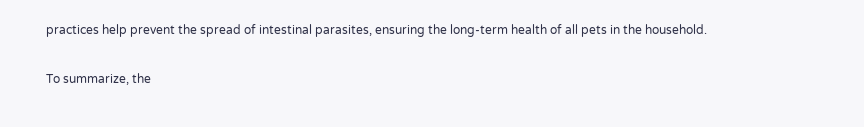practices help prevent the spread of intestinal parasites, ensuring the long-term health of all pets in the household.

To summarize, the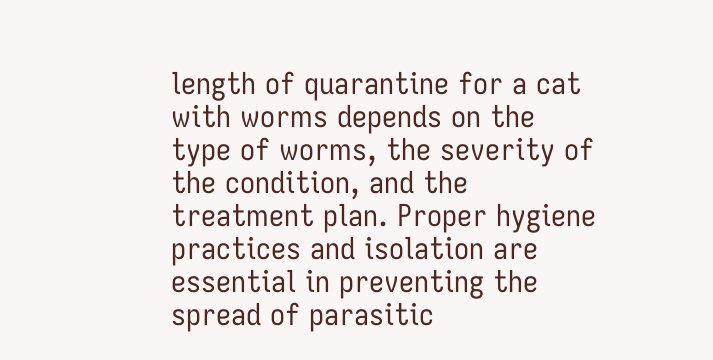length of quarantine for a cat with worms depends on the type of worms, the severity of the condition, and the treatment plan. Proper hygiene practices and isolation are essential in preventing the spread of parasitic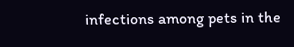infections among pets in the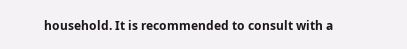household. It is recommended to consult with a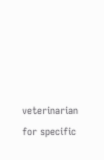veterinarian for specific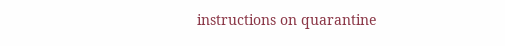instructions on quarantine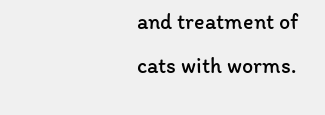and treatment of cats with worms.